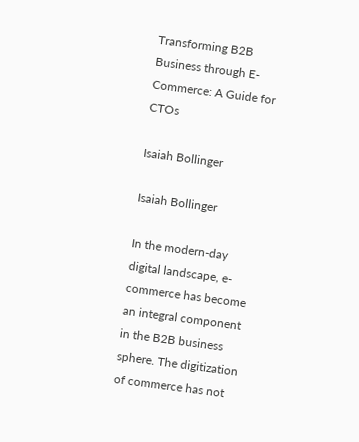Transforming B2B Business through E-Commerce: A Guide for CTOs

Isaiah Bollinger

Isaiah Bollinger

In the modern-day digital landscape, e-commerce has become an integral component in the B2B business sphere. The digitization of commerce has not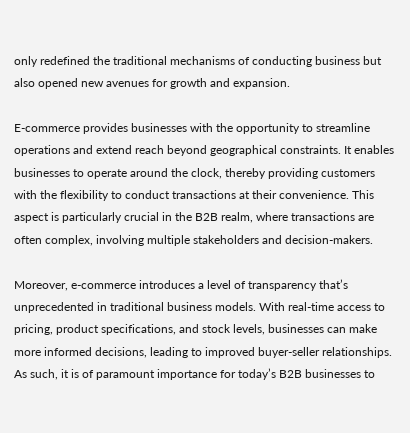only redefined the traditional mechanisms of conducting business but also opened new avenues for growth and expansion.

E-commerce provides businesses with the opportunity to streamline operations and extend reach beyond geographical constraints. It enables businesses to operate around the clock, thereby providing customers with the flexibility to conduct transactions at their convenience. This aspect is particularly crucial in the B2B realm, where transactions are often complex, involving multiple stakeholders and decision-makers.

Moreover, e-commerce introduces a level of transparency that’s unprecedented in traditional business models. With real-time access to pricing, product specifications, and stock levels, businesses can make more informed decisions, leading to improved buyer-seller relationships.  As such, it is of paramount importance for today’s B2B businesses to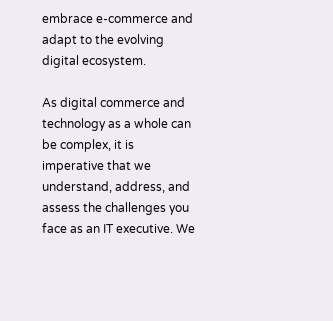embrace e-commerce and adapt to the evolving digital ecosystem.

As digital commerce and technology as a whole can be complex, it is imperative that we understand, address, and assess the challenges you face as an IT executive. We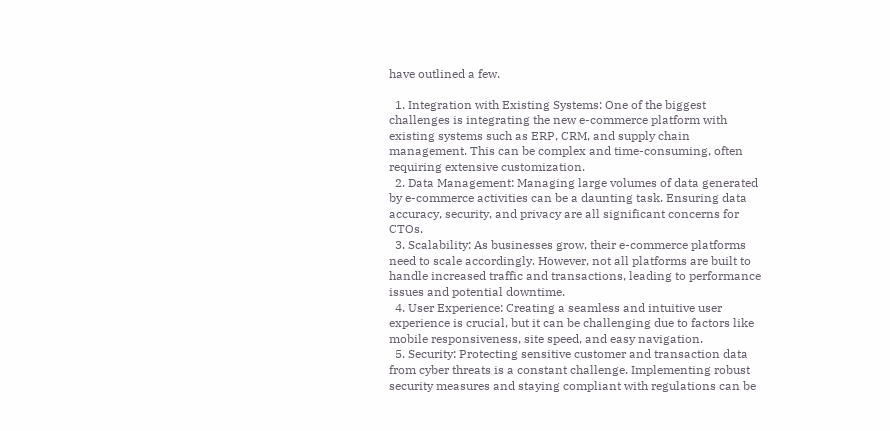have outlined a few.

  1. Integration with Existing Systems: One of the biggest challenges is integrating the new e-commerce platform with existing systems such as ERP, CRM, and supply chain management. This can be complex and time-consuming, often requiring extensive customization.
  2. Data Management: Managing large volumes of data generated by e-commerce activities can be a daunting task. Ensuring data accuracy, security, and privacy are all significant concerns for CTOs.
  3. Scalability: As businesses grow, their e-commerce platforms need to scale accordingly. However, not all platforms are built to handle increased traffic and transactions, leading to performance issues and potential downtime.
  4. User Experience: Creating a seamless and intuitive user experience is crucial, but it can be challenging due to factors like mobile responsiveness, site speed, and easy navigation.
  5. Security: Protecting sensitive customer and transaction data from cyber threats is a constant challenge. Implementing robust security measures and staying compliant with regulations can be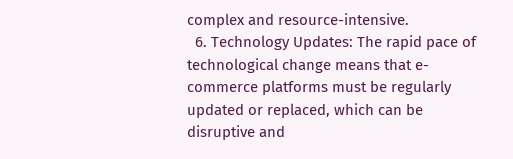complex and resource-intensive.
  6. Technology Updates: The rapid pace of technological change means that e-commerce platforms must be regularly updated or replaced, which can be disruptive and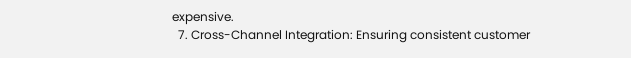expensive.
  7. Cross-Channel Integration: Ensuring consistent customer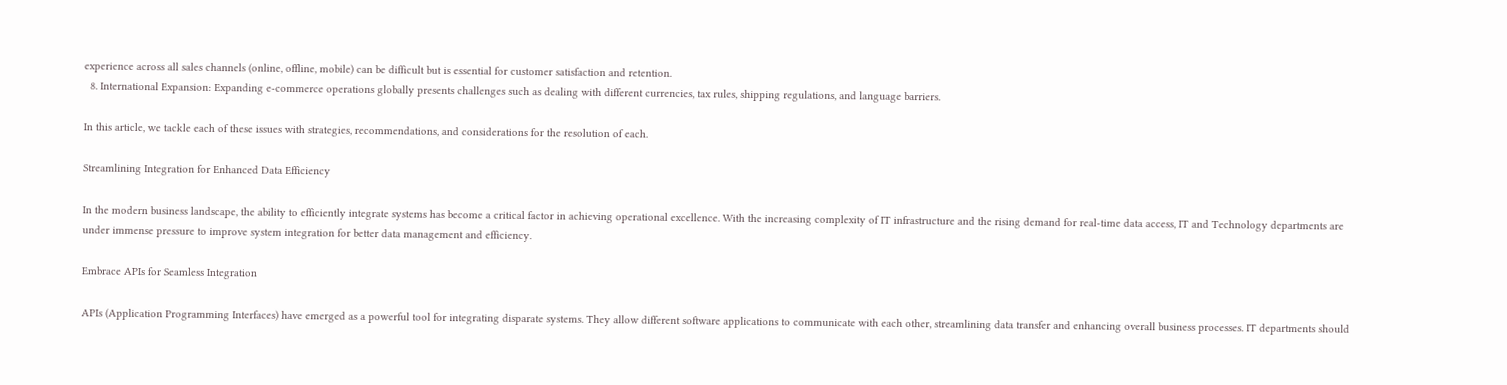experience across all sales channels (online, offline, mobile) can be difficult but is essential for customer satisfaction and retention.
  8. International Expansion: Expanding e-commerce operations globally presents challenges such as dealing with different currencies, tax rules, shipping regulations, and language barriers.

In this article, we tackle each of these issues with strategies, recommendations, and considerations for the resolution of each.

Streamlining Integration for Enhanced Data Efficiency

In the modern business landscape, the ability to efficiently integrate systems has become a critical factor in achieving operational excellence. With the increasing complexity of IT infrastructure and the rising demand for real-time data access, IT and Technology departments are under immense pressure to improve system integration for better data management and efficiency.

Embrace APIs for Seamless Integration

APIs (Application Programming Interfaces) have emerged as a powerful tool for integrating disparate systems. They allow different software applications to communicate with each other, streamlining data transfer and enhancing overall business processes. IT departments should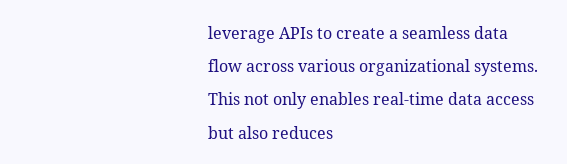leverage APIs to create a seamless data flow across various organizational systems. This not only enables real-time data access but also reduces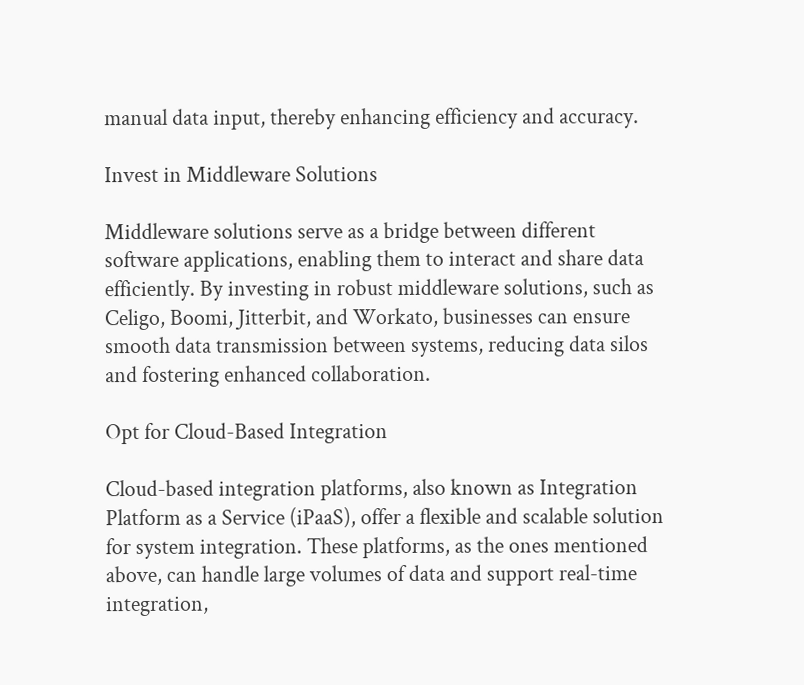manual data input, thereby enhancing efficiency and accuracy.

Invest in Middleware Solutions

Middleware solutions serve as a bridge between different software applications, enabling them to interact and share data efficiently. By investing in robust middleware solutions, such as Celigo, Boomi, Jitterbit, and Workato, businesses can ensure smooth data transmission between systems, reducing data silos and fostering enhanced collaboration.

Opt for Cloud-Based Integration

Cloud-based integration platforms, also known as Integration Platform as a Service (iPaaS), offer a flexible and scalable solution for system integration. These platforms, as the ones mentioned above, can handle large volumes of data and support real-time integration,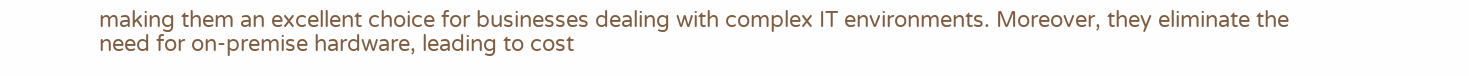making them an excellent choice for businesses dealing with complex IT environments. Moreover, they eliminate the need for on-premise hardware, leading to cost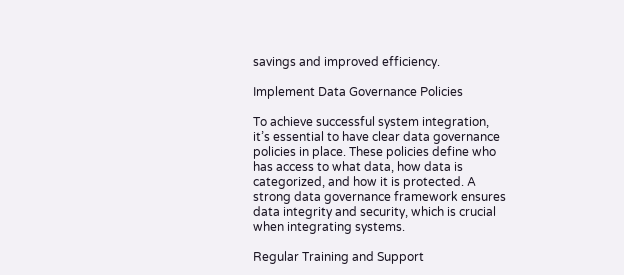savings and improved efficiency.

Implement Data Governance Policies

To achieve successful system integration, it’s essential to have clear data governance policies in place. These policies define who has access to what data, how data is categorized, and how it is protected. A strong data governance framework ensures data integrity and security, which is crucial when integrating systems.

Regular Training and Support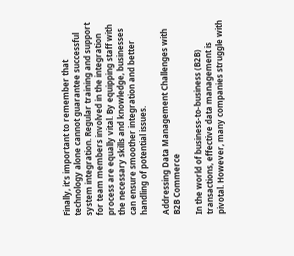Finally, it’s important to remember that technology alone cannot guarantee successful system integration. Regular training and support for team members involved in the integration process are equally vital. By equipping staff with the necessary skills and knowledge, businesses can ensure smoother integration and better handling of potential issues.

Addressing Data Management Challenges with B2B Commerce

In the world of business-to-business (B2B) transactions, effective data management is pivotal. However, many companies struggle with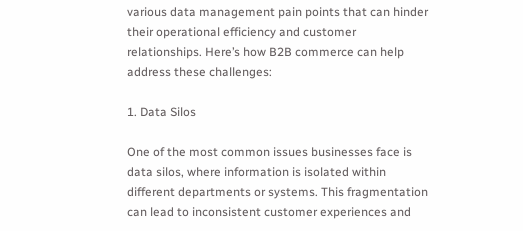various data management pain points that can hinder their operational efficiency and customer relationships. Here’s how B2B commerce can help address these challenges:

1. Data Silos

One of the most common issues businesses face is data silos, where information is isolated within different departments or systems. This fragmentation can lead to inconsistent customer experiences and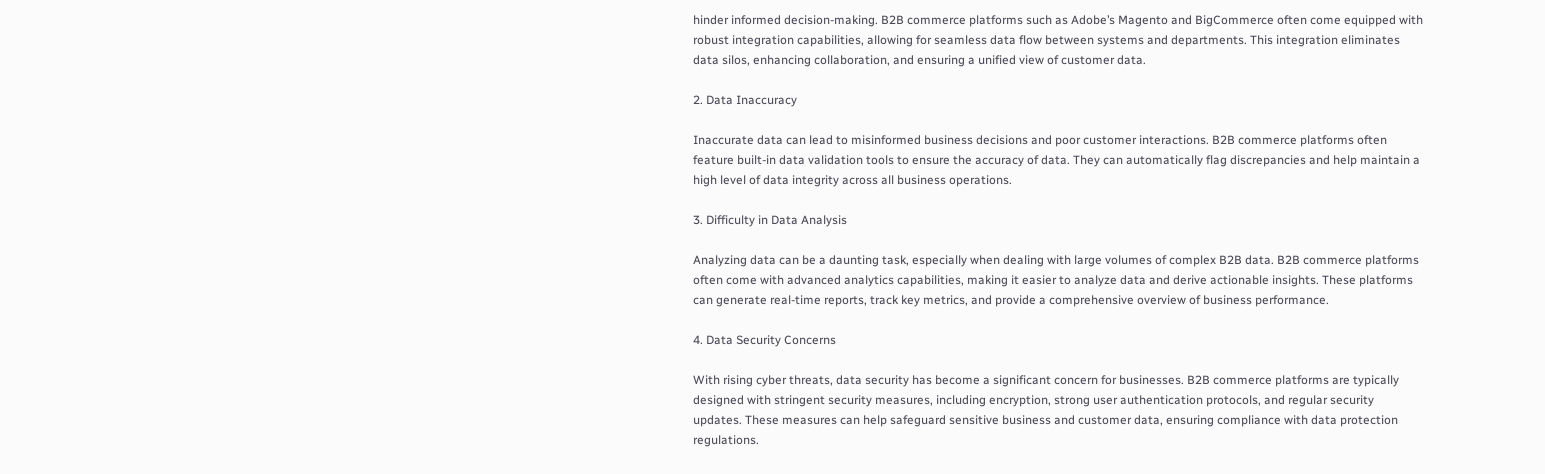hinder informed decision-making. B2B commerce platforms such as Adobe’s Magento and BigCommerce often come equipped with robust integration capabilities, allowing for seamless data flow between systems and departments. This integration eliminates data silos, enhancing collaboration, and ensuring a unified view of customer data.

2. Data Inaccuracy

Inaccurate data can lead to misinformed business decisions and poor customer interactions. B2B commerce platforms often feature built-in data validation tools to ensure the accuracy of data. They can automatically flag discrepancies and help maintain a high level of data integrity across all business operations.

3. Difficulty in Data Analysis

Analyzing data can be a daunting task, especially when dealing with large volumes of complex B2B data. B2B commerce platforms often come with advanced analytics capabilities, making it easier to analyze data and derive actionable insights. These platforms can generate real-time reports, track key metrics, and provide a comprehensive overview of business performance.

4. Data Security Concerns

With rising cyber threats, data security has become a significant concern for businesses. B2B commerce platforms are typically designed with stringent security measures, including encryption, strong user authentication protocols, and regular security updates. These measures can help safeguard sensitive business and customer data, ensuring compliance with data protection regulations.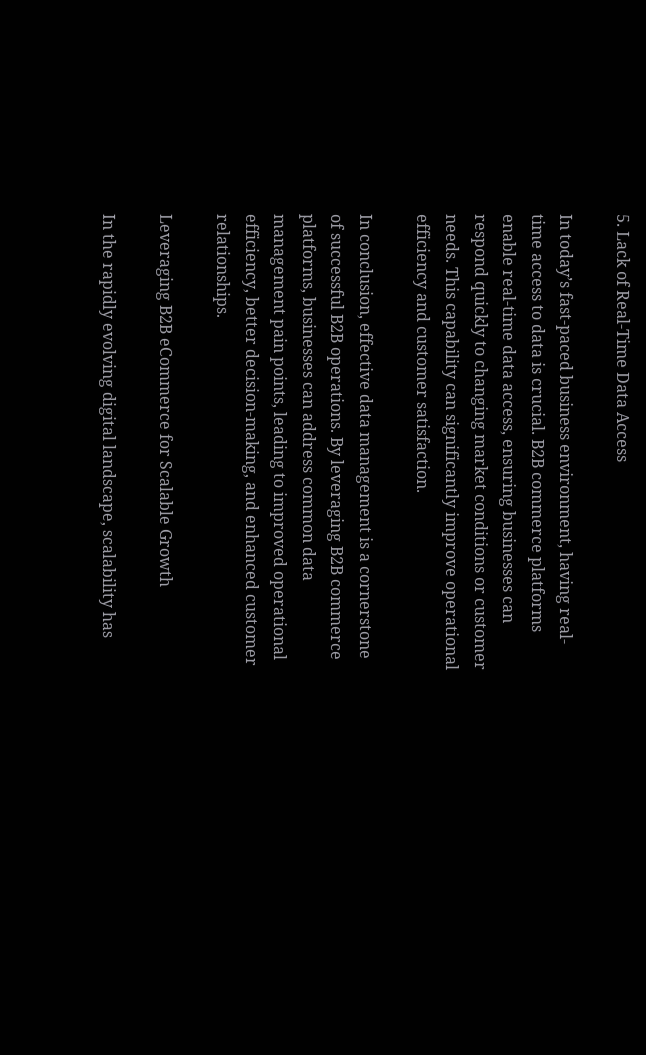5. Lack of Real-Time Data Access

In today’s fast-paced business environment, having real-time access to data is crucial. B2B commerce platforms enable real-time data access, ensuring businesses can respond quickly to changing market conditions or customer needs. This capability can significantly improve operational efficiency and customer satisfaction.

In conclusion, effective data management is a cornerstone of successful B2B operations. By leveraging B2B commerce platforms, businesses can address common data management pain points, leading to improved operational efficiency, better decision-making, and enhanced customer relationships.

Leveraging B2B eCommerce for Scalable Growth

In the rapidly evolving digital landscape, scalability has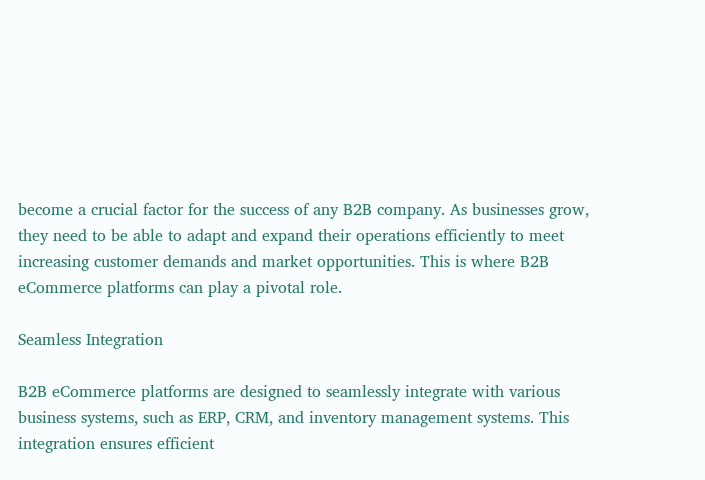become a crucial factor for the success of any B2B company. As businesses grow, they need to be able to adapt and expand their operations efficiently to meet increasing customer demands and market opportunities. This is where B2B eCommerce platforms can play a pivotal role.

Seamless Integration

B2B eCommerce platforms are designed to seamlessly integrate with various business systems, such as ERP, CRM, and inventory management systems. This integration ensures efficient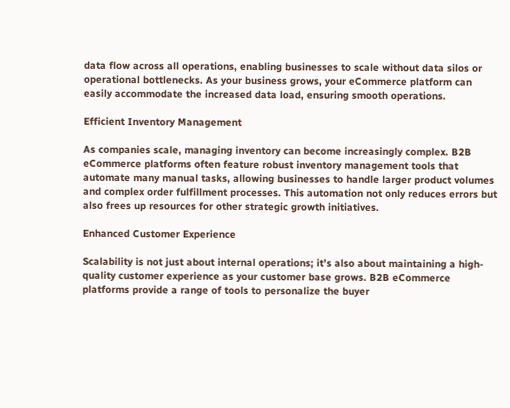data flow across all operations, enabling businesses to scale without data silos or operational bottlenecks. As your business grows, your eCommerce platform can easily accommodate the increased data load, ensuring smooth operations.

Efficient Inventory Management

As companies scale, managing inventory can become increasingly complex. B2B eCommerce platforms often feature robust inventory management tools that automate many manual tasks, allowing businesses to handle larger product volumes and complex order fulfillment processes. This automation not only reduces errors but also frees up resources for other strategic growth initiatives.

Enhanced Customer Experience

Scalability is not just about internal operations; it’s also about maintaining a high-quality customer experience as your customer base grows. B2B eCommerce platforms provide a range of tools to personalize the buyer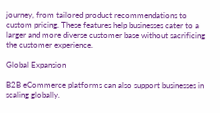journey, from tailored product recommendations to custom pricing. These features help businesses cater to a larger and more diverse customer base without sacrificing the customer experience.

Global Expansion

B2B eCommerce platforms can also support businesses in scaling globally.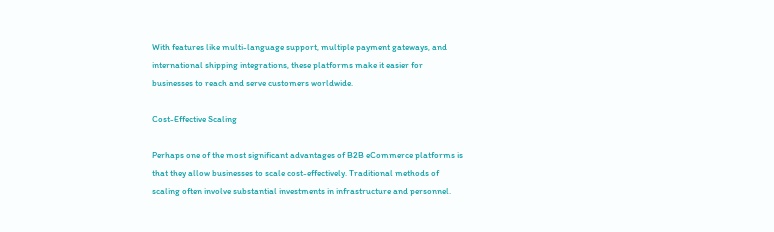With features like multi-language support, multiple payment gateways, and international shipping integrations, these platforms make it easier for businesses to reach and serve customers worldwide.

Cost-Effective Scaling

Perhaps one of the most significant advantages of B2B eCommerce platforms is that they allow businesses to scale cost-effectively. Traditional methods of scaling often involve substantial investments in infrastructure and personnel.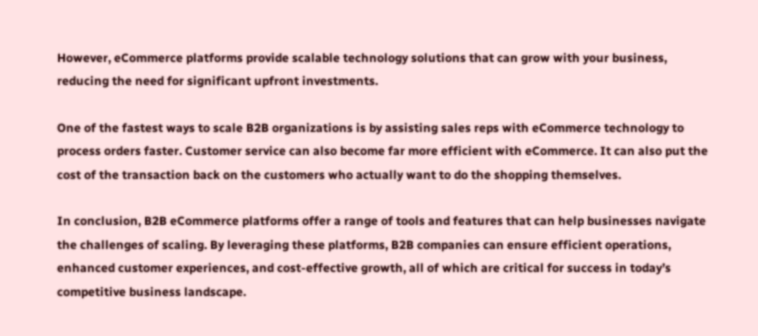However, eCommerce platforms provide scalable technology solutions that can grow with your business, reducing the need for significant upfront investments.

One of the fastest ways to scale B2B organizations is by assisting sales reps with eCommerce technology to process orders faster. Customer service can also become far more efficient with eCommerce. It can also put the cost of the transaction back on the customers who actually want to do the shopping themselves.

In conclusion, B2B eCommerce platforms offer a range of tools and features that can help businesses navigate the challenges of scaling. By leveraging these platforms, B2B companies can ensure efficient operations, enhanced customer experiences, and cost-effective growth, all of which are critical for success in today’s competitive business landscape.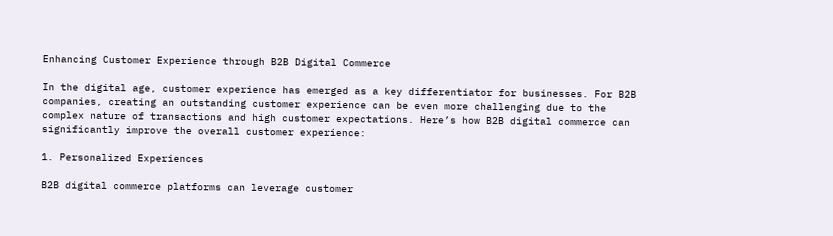Enhancing Customer Experience through B2B Digital Commerce

In the digital age, customer experience has emerged as a key differentiator for businesses. For B2B companies, creating an outstanding customer experience can be even more challenging due to the complex nature of transactions and high customer expectations. Here’s how B2B digital commerce can significantly improve the overall customer experience:

1. Personalized Experiences

B2B digital commerce platforms can leverage customer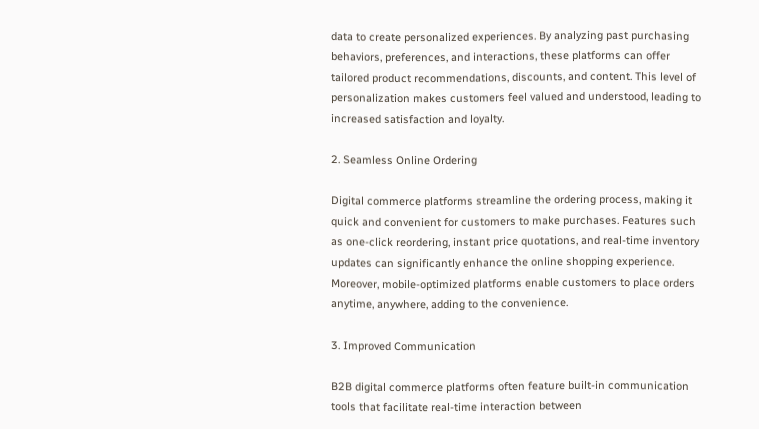data to create personalized experiences. By analyzing past purchasing behaviors, preferences, and interactions, these platforms can offer tailored product recommendations, discounts, and content. This level of personalization makes customers feel valued and understood, leading to increased satisfaction and loyalty.

2. Seamless Online Ordering

Digital commerce platforms streamline the ordering process, making it quick and convenient for customers to make purchases. Features such as one-click reordering, instant price quotations, and real-time inventory updates can significantly enhance the online shopping experience. Moreover, mobile-optimized platforms enable customers to place orders anytime, anywhere, adding to the convenience.

3. Improved Communication

B2B digital commerce platforms often feature built-in communication tools that facilitate real-time interaction between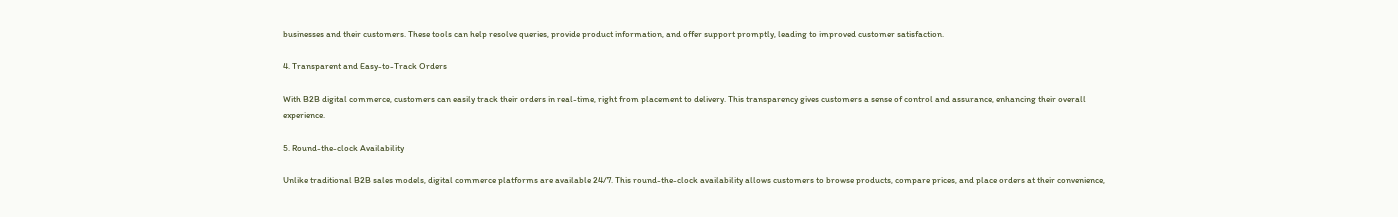businesses and their customers. These tools can help resolve queries, provide product information, and offer support promptly, leading to improved customer satisfaction.

4. Transparent and Easy-to-Track Orders

With B2B digital commerce, customers can easily track their orders in real-time, right from placement to delivery. This transparency gives customers a sense of control and assurance, enhancing their overall experience.

5. Round-the-clock Availability

Unlike traditional B2B sales models, digital commerce platforms are available 24/7. This round-the-clock availability allows customers to browse products, compare prices, and place orders at their convenience,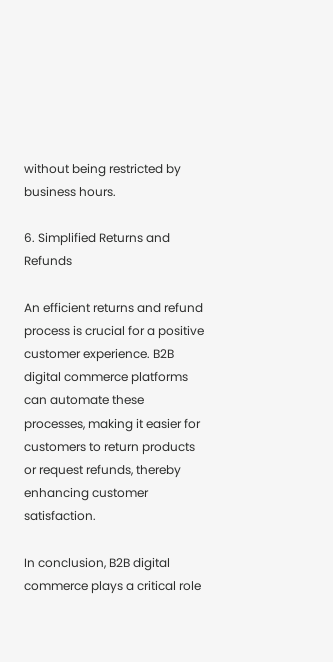without being restricted by business hours.

6. Simplified Returns and Refunds

An efficient returns and refund process is crucial for a positive customer experience. B2B digital commerce platforms can automate these processes, making it easier for customers to return products or request refunds, thereby enhancing customer satisfaction.

In conclusion, B2B digital commerce plays a critical role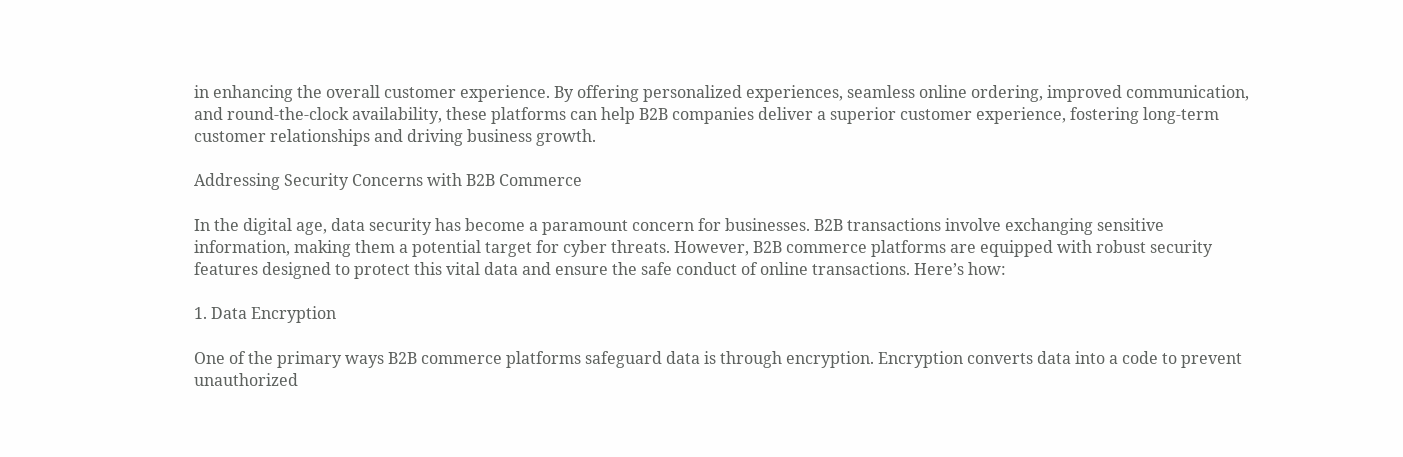in enhancing the overall customer experience. By offering personalized experiences, seamless online ordering, improved communication, and round-the-clock availability, these platforms can help B2B companies deliver a superior customer experience, fostering long-term customer relationships and driving business growth.

Addressing Security Concerns with B2B Commerce

In the digital age, data security has become a paramount concern for businesses. B2B transactions involve exchanging sensitive information, making them a potential target for cyber threats. However, B2B commerce platforms are equipped with robust security features designed to protect this vital data and ensure the safe conduct of online transactions. Here’s how:

1. Data Encryption

One of the primary ways B2B commerce platforms safeguard data is through encryption. Encryption converts data into a code to prevent unauthorized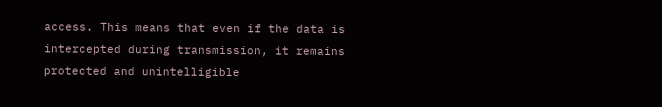access. This means that even if the data is intercepted during transmission, it remains protected and unintelligible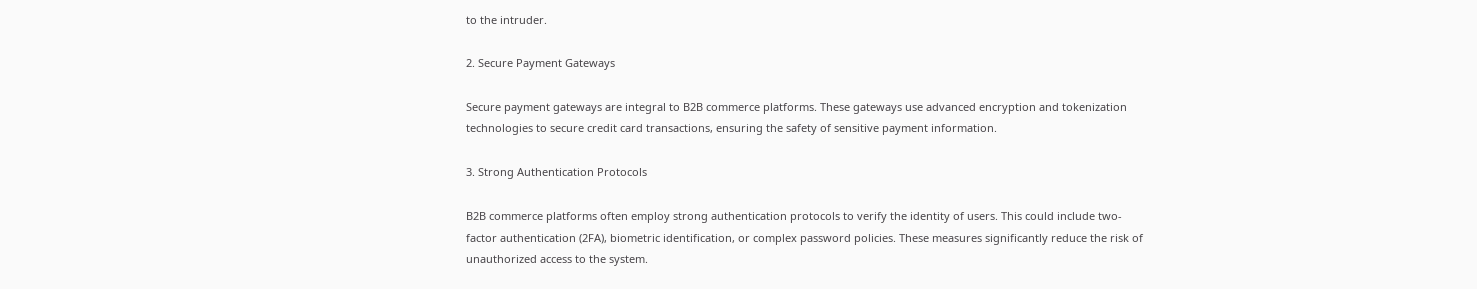to the intruder.

2. Secure Payment Gateways

Secure payment gateways are integral to B2B commerce platforms. These gateways use advanced encryption and tokenization technologies to secure credit card transactions, ensuring the safety of sensitive payment information.

3. Strong Authentication Protocols

B2B commerce platforms often employ strong authentication protocols to verify the identity of users. This could include two-factor authentication (2FA), biometric identification, or complex password policies. These measures significantly reduce the risk of unauthorized access to the system.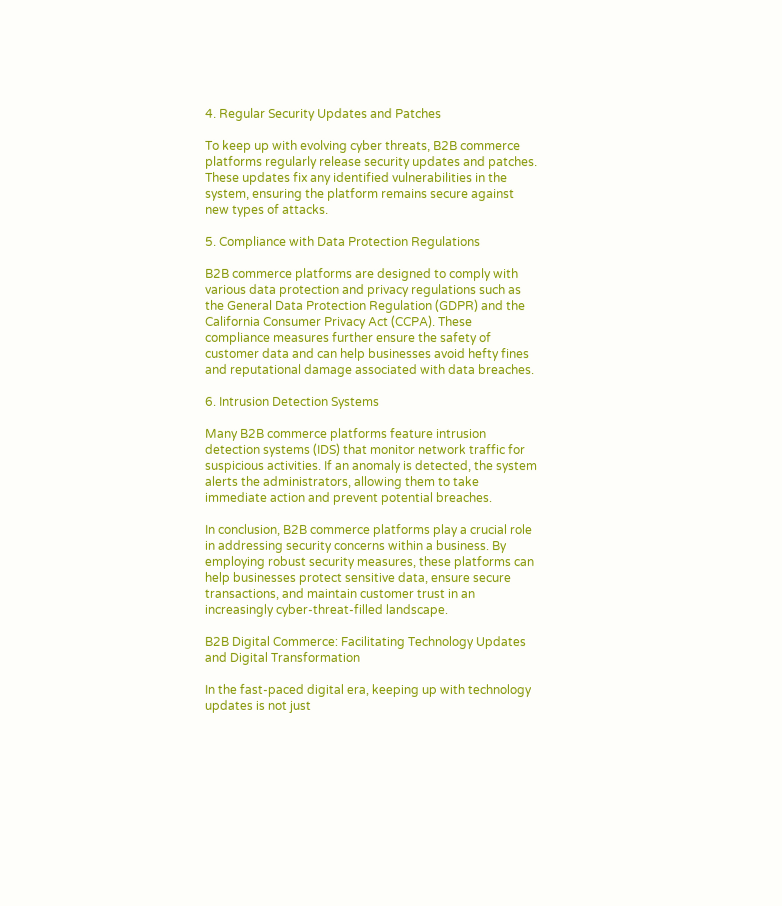4. Regular Security Updates and Patches

To keep up with evolving cyber threats, B2B commerce platforms regularly release security updates and patches. These updates fix any identified vulnerabilities in the system, ensuring the platform remains secure against new types of attacks.

5. Compliance with Data Protection Regulations

B2B commerce platforms are designed to comply with various data protection and privacy regulations such as the General Data Protection Regulation (GDPR) and the California Consumer Privacy Act (CCPA). These compliance measures further ensure the safety of customer data and can help businesses avoid hefty fines and reputational damage associated with data breaches.

6. Intrusion Detection Systems

Many B2B commerce platforms feature intrusion detection systems (IDS) that monitor network traffic for suspicious activities. If an anomaly is detected, the system alerts the administrators, allowing them to take immediate action and prevent potential breaches.

In conclusion, B2B commerce platforms play a crucial role in addressing security concerns within a business. By employing robust security measures, these platforms can help businesses protect sensitive data, ensure secure transactions, and maintain customer trust in an increasingly cyber-threat-filled landscape.

B2B Digital Commerce: Facilitating Technology Updates and Digital Transformation

In the fast-paced digital era, keeping up with technology updates is not just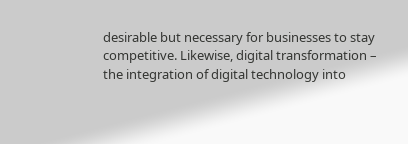desirable but necessary for businesses to stay competitive. Likewise, digital transformation – the integration of digital technology into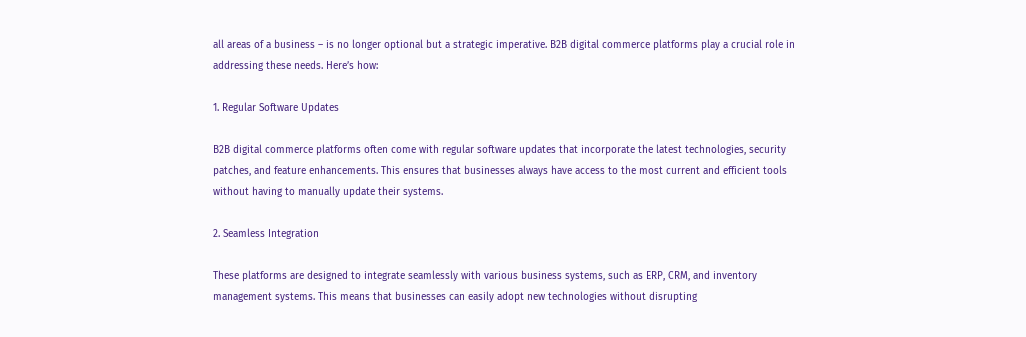all areas of a business – is no longer optional but a strategic imperative. B2B digital commerce platforms play a crucial role in addressing these needs. Here’s how:

1. Regular Software Updates

B2B digital commerce platforms often come with regular software updates that incorporate the latest technologies, security patches, and feature enhancements. This ensures that businesses always have access to the most current and efficient tools without having to manually update their systems.

2. Seamless Integration

These platforms are designed to integrate seamlessly with various business systems, such as ERP, CRM, and inventory management systems. This means that businesses can easily adopt new technologies without disrupting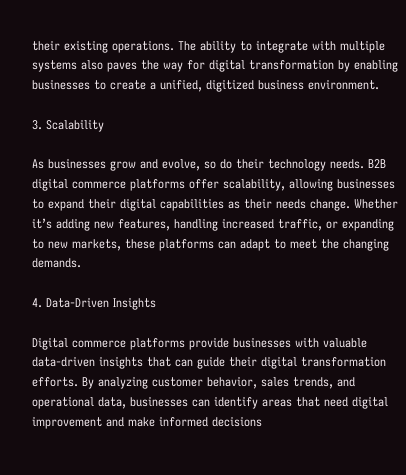their existing operations. The ability to integrate with multiple systems also paves the way for digital transformation by enabling businesses to create a unified, digitized business environment.

3. Scalability

As businesses grow and evolve, so do their technology needs. B2B digital commerce platforms offer scalability, allowing businesses to expand their digital capabilities as their needs change. Whether it’s adding new features, handling increased traffic, or expanding to new markets, these platforms can adapt to meet the changing demands.

4. Data-Driven Insights

Digital commerce platforms provide businesses with valuable data-driven insights that can guide their digital transformation efforts. By analyzing customer behavior, sales trends, and operational data, businesses can identify areas that need digital improvement and make informed decisions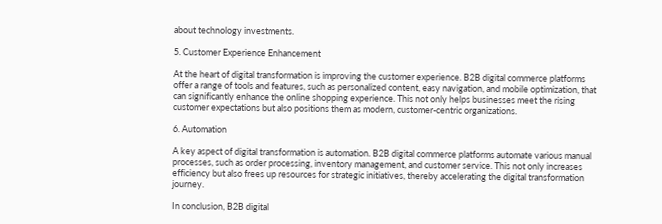about technology investments.

5. Customer Experience Enhancement

At the heart of digital transformation is improving the customer experience. B2B digital commerce platforms offer a range of tools and features, such as personalized content, easy navigation, and mobile optimization, that can significantly enhance the online shopping experience. This not only helps businesses meet the rising customer expectations but also positions them as modern, customer-centric organizations.

6. Automation

A key aspect of digital transformation is automation. B2B digital commerce platforms automate various manual processes, such as order processing, inventory management, and customer service. This not only increases efficiency but also frees up resources for strategic initiatives, thereby accelerating the digital transformation journey.

In conclusion, B2B digital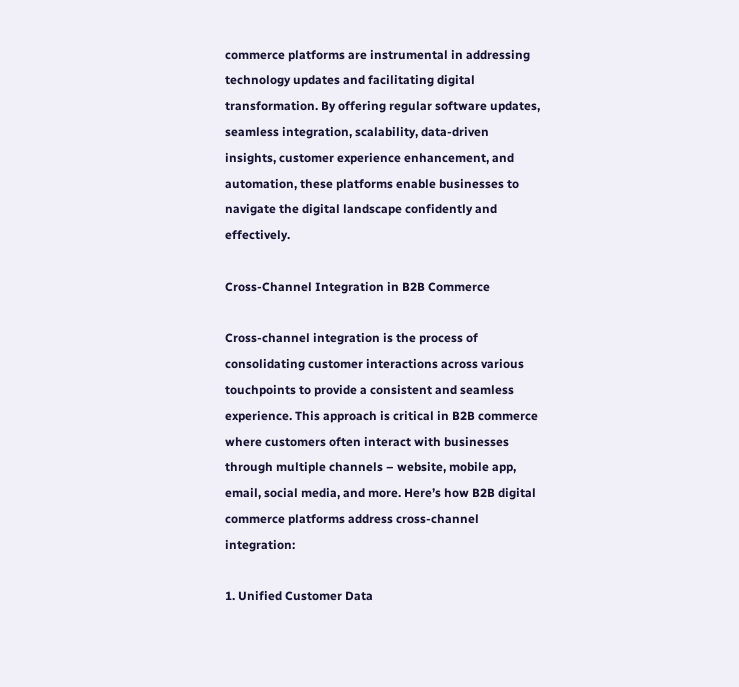commerce platforms are instrumental in addressing technology updates and facilitating digital transformation. By offering regular software updates, seamless integration, scalability, data-driven insights, customer experience enhancement, and automation, these platforms enable businesses to navigate the digital landscape confidently and effectively.

Cross-Channel Integration in B2B Commerce

Cross-channel integration is the process of consolidating customer interactions across various touchpoints to provide a consistent and seamless experience. This approach is critical in B2B commerce where customers often interact with businesses through multiple channels – website, mobile app, email, social media, and more. Here’s how B2B digital commerce platforms address cross-channel integration:

1. Unified Customer Data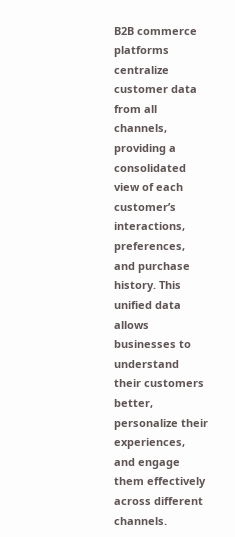B2B commerce platforms centralize customer data from all channels, providing a consolidated view of each customer’s interactions, preferences, and purchase history. This unified data allows businesses to understand their customers better, personalize their experiences, and engage them effectively across different channels.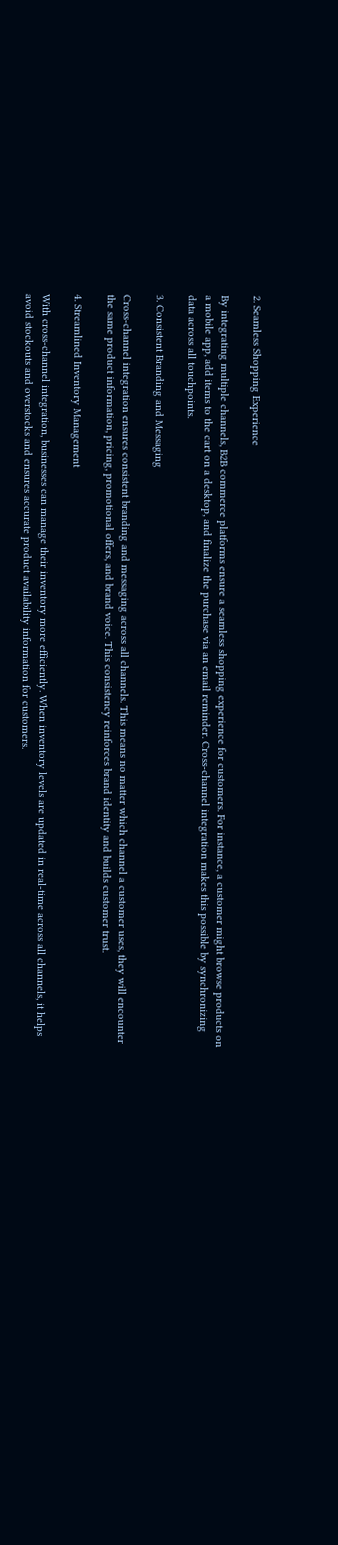2. Seamless Shopping Experience

By integrating multiple channels, B2B commerce platforms ensure a seamless shopping experience for customers. For instance, a customer might browse products on a mobile app, add items to the cart on a desktop, and finalize the purchase via an email reminder. Cross-channel integration makes this possible by synchronizing data across all touchpoints.

3. Consistent Branding and Messaging

Cross-channel integration ensures consistent branding and messaging across all channels. This means no matter which channel a customer uses, they will encounter the same product information, pricing, promotional offers, and brand voice. This consistency reinforces brand identity and builds customer trust.

4. Streamlined Inventory Management

With cross-channel integration, businesses can manage their inventory more efficiently. When inventory levels are updated in real-time across all channels, it helps avoid stockouts and overstocks and ensures accurate product availability information for customers.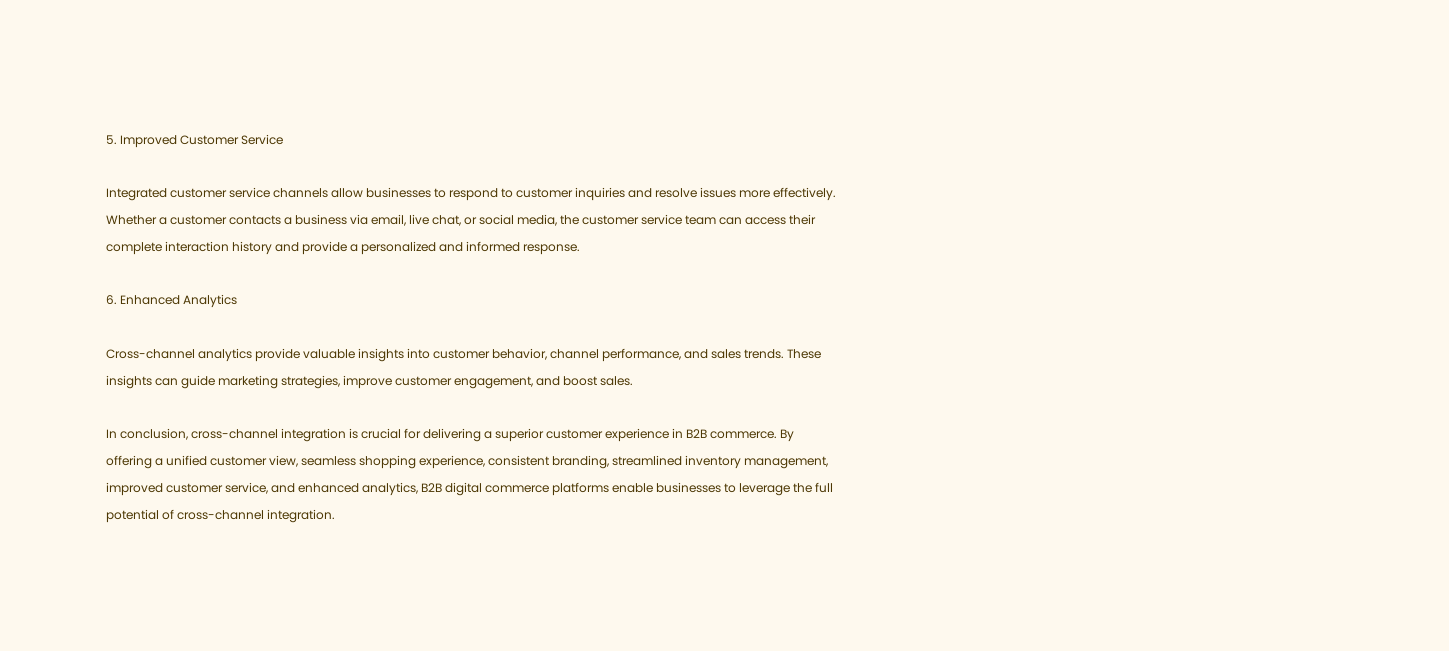5. Improved Customer Service

Integrated customer service channels allow businesses to respond to customer inquiries and resolve issues more effectively. Whether a customer contacts a business via email, live chat, or social media, the customer service team can access their complete interaction history and provide a personalized and informed response.

6. Enhanced Analytics

Cross-channel analytics provide valuable insights into customer behavior, channel performance, and sales trends. These insights can guide marketing strategies, improve customer engagement, and boost sales.

In conclusion, cross-channel integration is crucial for delivering a superior customer experience in B2B commerce. By offering a unified customer view, seamless shopping experience, consistent branding, streamlined inventory management, improved customer service, and enhanced analytics, B2B digital commerce platforms enable businesses to leverage the full potential of cross-channel integration.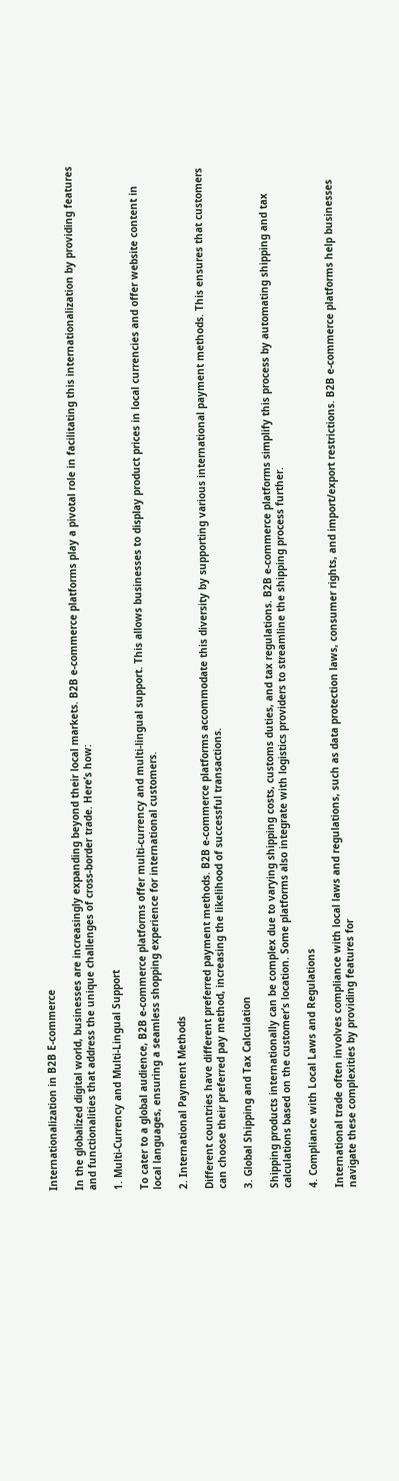Internationalization in B2B E-commerce

In the globalized digital world, businesses are increasingly expanding beyond their local markets. B2B e-commerce platforms play a pivotal role in facilitating this internationalization by providing features and functionalities that address the unique challenges of cross-border trade. Here’s how:

1. Multi-Currency and Multi-Lingual Support

To cater to a global audience, B2B e-commerce platforms offer multi-currency and multi-lingual support. This allows businesses to display product prices in local currencies and offer website content in local languages, ensuring a seamless shopping experience for international customers.

2. International Payment Methods

Different countries have different preferred payment methods. B2B e-commerce platforms accommodate this diversity by supporting various international payment methods. This ensures that customers can choose their preferred pay method, increasing the likelihood of successful transactions.

3. Global Shipping and Tax Calculation

Shipping products internationally can be complex due to varying shipping costs, customs duties, and tax regulations. B2B e-commerce platforms simplify this process by automating shipping and tax calculations based on the customer’s location. Some platforms also integrate with logistics providers to streamline the shipping process further.

4. Compliance with Local Laws and Regulations

International trade often involves compliance with local laws and regulations, such as data protection laws, consumer rights, and import/export restrictions. B2B e-commerce platforms help businesses navigate these complexities by providing features for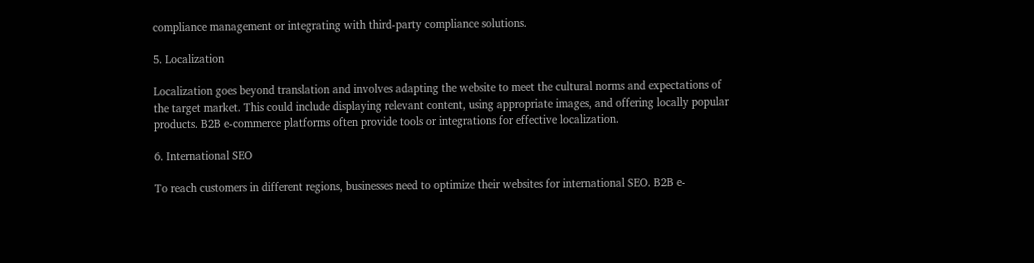compliance management or integrating with third-party compliance solutions.

5. Localization

Localization goes beyond translation and involves adapting the website to meet the cultural norms and expectations of the target market. This could include displaying relevant content, using appropriate images, and offering locally popular products. B2B e-commerce platforms often provide tools or integrations for effective localization.

6. International SEO

To reach customers in different regions, businesses need to optimize their websites for international SEO. B2B e-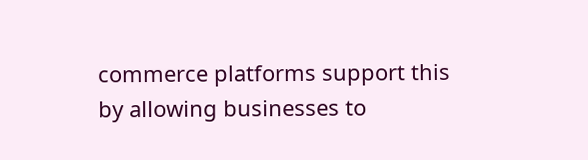commerce platforms support this by allowing businesses to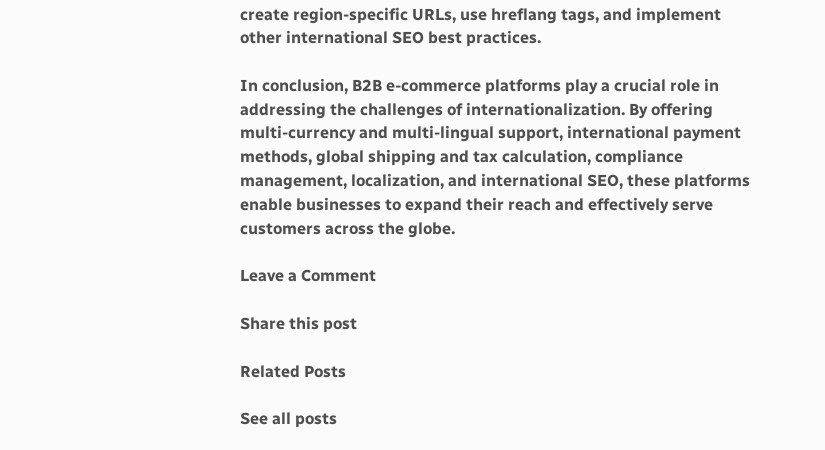create region-specific URLs, use hreflang tags, and implement other international SEO best practices.

In conclusion, B2B e-commerce platforms play a crucial role in addressing the challenges of internationalization. By offering multi-currency and multi-lingual support, international payment methods, global shipping and tax calculation, compliance management, localization, and international SEO, these platforms enable businesses to expand their reach and effectively serve customers across the globe.

Leave a Comment

Share this post

Related Posts

See all posts